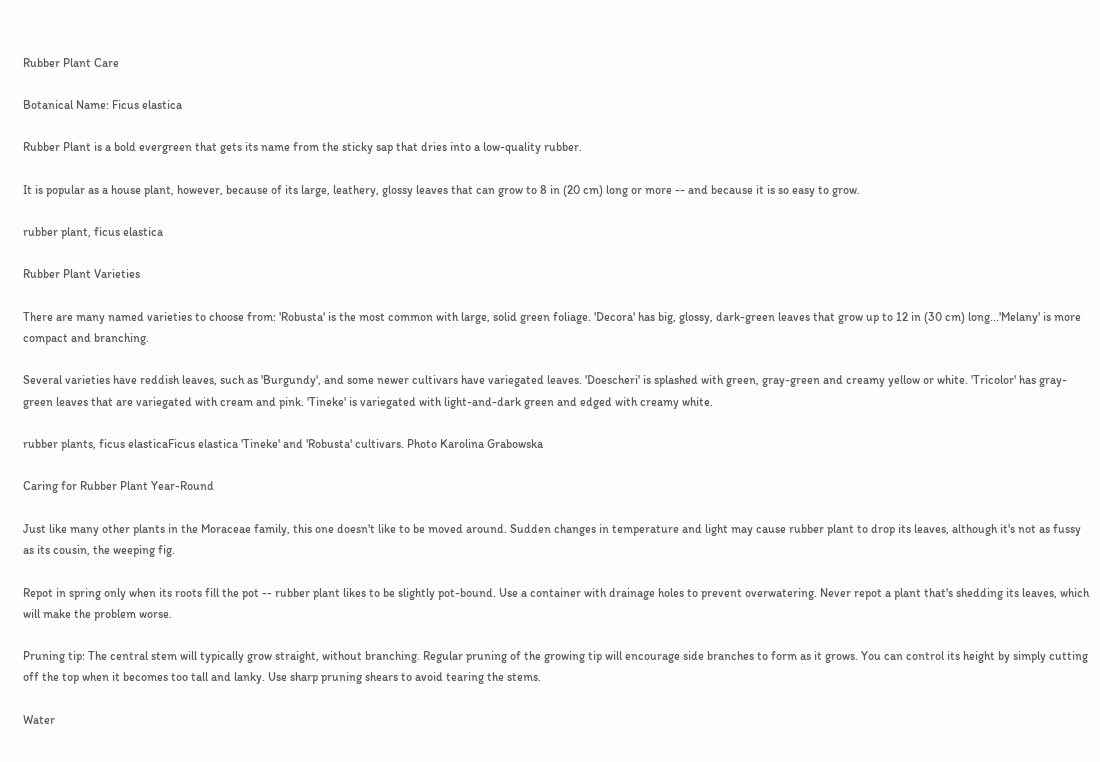Rubber Plant Care

Botanical Name: Ficus elastica

Rubber Plant is a bold evergreen that gets its name from the sticky sap that dries into a low-quality rubber.

It is popular as a house plant, however, because of its large, leathery, glossy leaves that can grow to 8 in (20 cm) long or more -- and because it is so easy to grow.

rubber plant, ficus elastica

Rubber Plant Varieties

There are many named varieties to choose from: 'Robusta' is the most common with large, solid green foliage. 'Decora' has big, glossy, dark-green leaves that grow up to 12 in (30 cm) long...'Melany' is more compact and branching.

Several varieties have reddish leaves, such as 'Burgundy', and some newer cultivars have variegated leaves. 'Doescheri' is splashed with green, gray-green and creamy yellow or white. 'Tricolor' has gray-green leaves that are variegated with cream and pink. 'Tineke' is variegated with light-and-dark green and edged with creamy white.

rubber plants, ficus elasticaFicus elastica 'Tineke' and 'Robusta' cultivars. Photo Karolina Grabowska

Caring for Rubber Plant Year-Round

Just like many other plants in the Moraceae family, this one doesn't like to be moved around. Sudden changes in temperature and light may cause rubber plant to drop its leaves, although it's not as fussy as its cousin, the weeping fig.

Repot in spring only when its roots fill the pot -- rubber plant likes to be slightly pot-bound. Use a container with drainage holes to prevent overwatering. Never repot a plant that's shedding its leaves, which will make the problem worse.

Pruning tip: The central stem will typically grow straight, without branching. Regular pruning of the growing tip will encourage side branches to form as it grows. You can control its height by simply cutting off the top when it becomes too tall and lanky. Use sharp pruning shears to avoid tearing the stems.

Water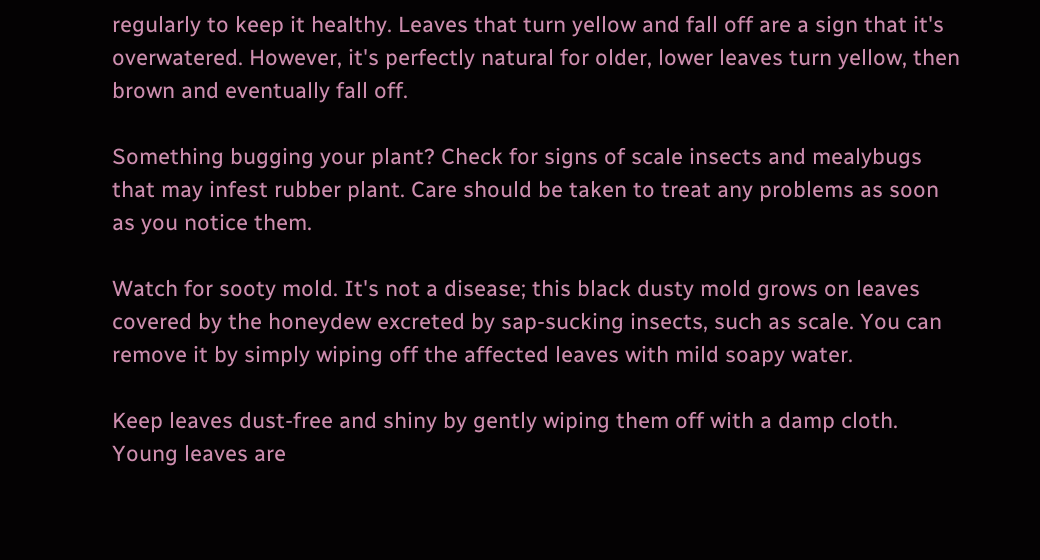regularly to keep it healthy. Leaves that turn yellow and fall off are a sign that it's overwatered. However, it's perfectly natural for older, lower leaves turn yellow, then brown and eventually fall off.

Something bugging your plant? Check for signs of scale insects and mealybugs that may infest rubber plant. Care should be taken to treat any problems as soon as you notice them.

Watch for sooty mold. It's not a disease; this black dusty mold grows on leaves covered by the honeydew excreted by sap-sucking insects, such as scale. You can remove it by simply wiping off the affected leaves with mild soapy water.

Keep leaves dust-free and shiny by gently wiping them off with a damp cloth. Young leaves are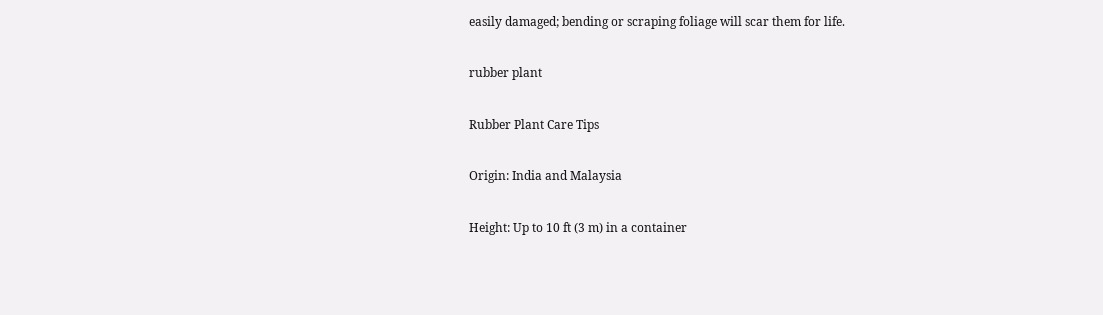easily damaged; bending or scraping foliage will scar them for life.

rubber plant

Rubber Plant Care Tips

Origin: India and Malaysia

Height: Up to 10 ft (3 m) in a container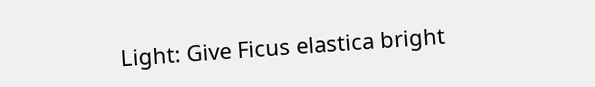Light: Give Ficus elastica bright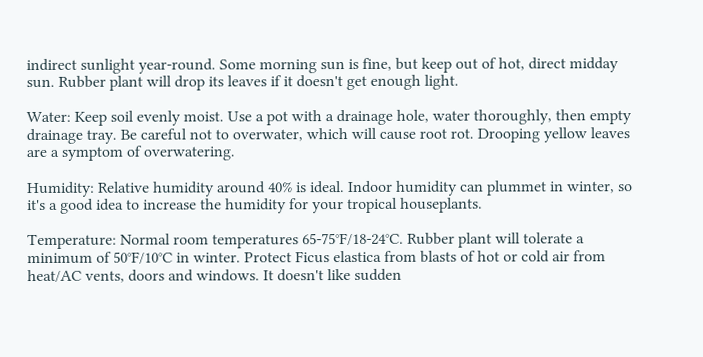indirect sunlight year-round. Some morning sun is fine, but keep out of hot, direct midday sun. Rubber plant will drop its leaves if it doesn't get enough light.

Water: Keep soil evenly moist. Use a pot with a drainage hole, water thoroughly, then empty drainage tray. Be careful not to overwater, which will cause root rot. Drooping yellow leaves are a symptom of overwatering.

Humidity: Relative humidity around 40% is ideal. Indoor humidity can plummet in winter, so it's a good idea to increase the humidity for your tropical houseplants.

Temperature: Normal room temperatures 65-75°F/18-24°C. Rubber plant will tolerate a minimum of 50°F/10°C in winter. Protect Ficus elastica from blasts of hot or cold air from heat/AC vents, doors and windows. It doesn't like sudden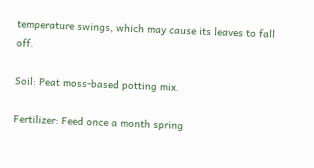temperature swings, which may cause its leaves to fall off.

Soil: Peat moss-based potting mix.

Fertilizer: Feed once a month spring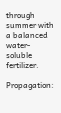through summer with a balanced water-soluble fertilizer.

Propagation: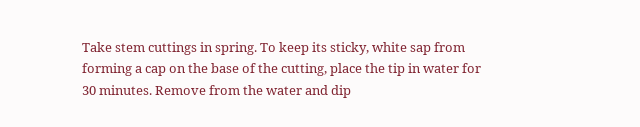Take stem cuttings in spring. To keep its sticky, white sap from forming a cap on the base of the cutting, place the tip in water for 30 minutes. Remove from the water and dip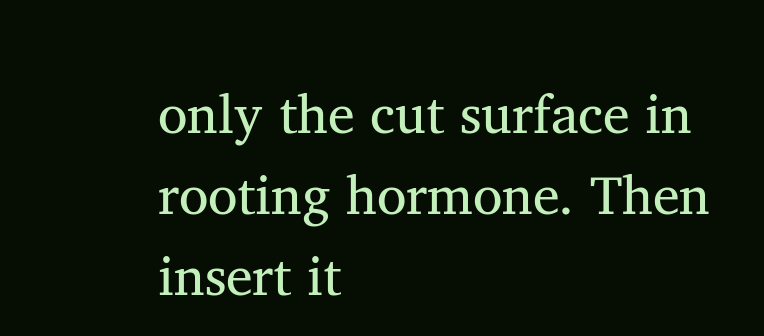only the cut surface in rooting hormone. Then insert it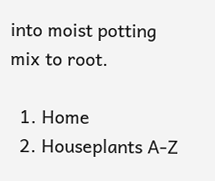into moist potting mix to root.

  1. Home
  2. Houseplants A-Z